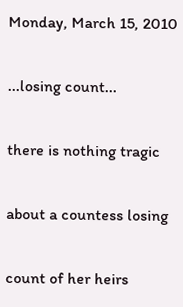Monday, March 15, 2010

...losing count...

there is nothing tragic

about a countess losing

count of her heirs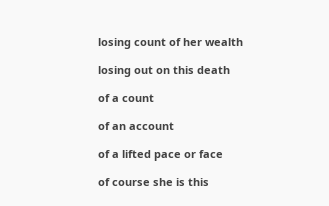losing count of her wealth

losing out on this death

of a count

of an account

of a lifted pace or face

of course she is this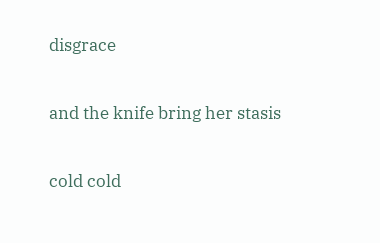disgrace

and the knife bring her stasis

cold cold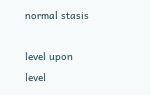normal stasis

level upon level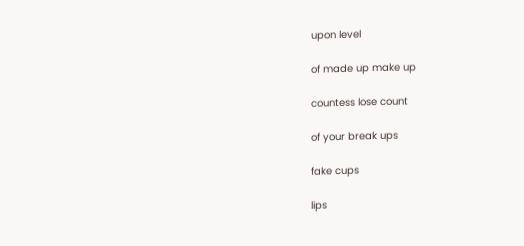upon level

of made up make up

countess lose count

of your break ups

fake cups

lips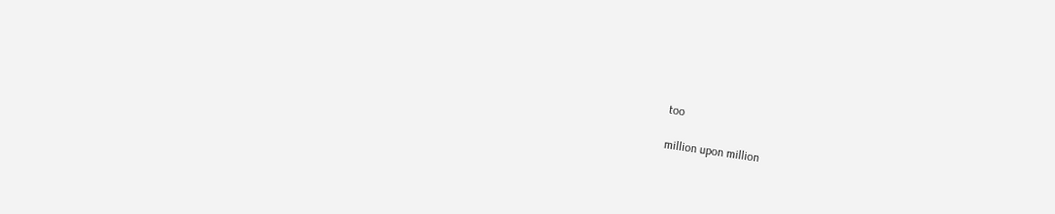too

million upon million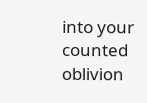into your counted oblivion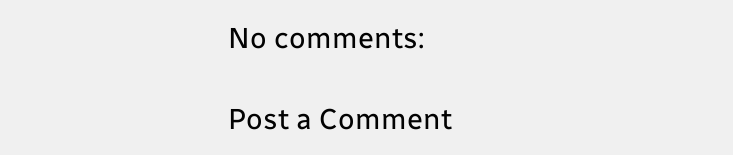No comments:

Post a Comment